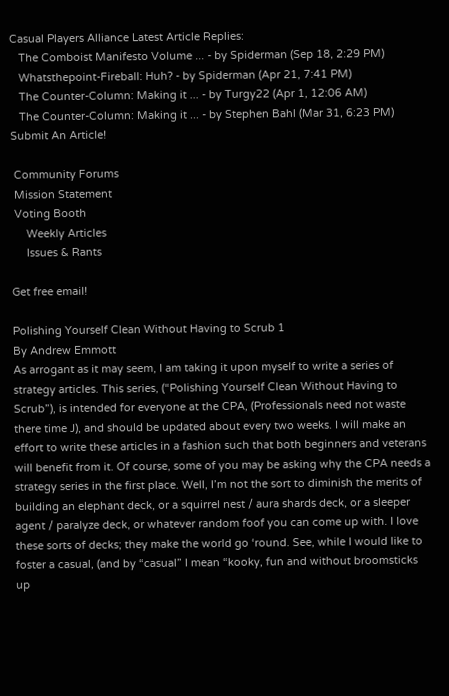Casual Players Alliance Latest Article Replies:
   The Comboist Manifesto Volume ... - by Spiderman (Sep 18, 2:29 PM)
   Whatsthepoint-Fireball: Huh? - by Spiderman (Apr 21, 7:41 PM)
   The Counter-Column: Making it ... - by Turgy22 (Apr 1, 12:06 AM)
   The Counter-Column: Making it ... - by Stephen Bahl (Mar 31, 6:23 PM)
Submit An Article!

 Community Forums
 Mission Statement
 Voting Booth
     Weekly Articles
     Issues & Rants

Get free email!

Polishing Yourself Clean Without Having to Scrub 1
By Andrew Emmott
As arrogant as it may seem, I am taking it upon myself to write a series of strategy articles. This series, (“Polishing Yourself Clean Without Having to Scrub”), is intended for everyone at the CPA, (Professionals need not waste there time J), and should be updated about every two weeks. I will make an effort to write these articles in a fashion such that both beginners and veterans will benefit from it. Of course, some of you may be asking why the CPA needs a strategy series in the first place. Well, I’m not the sort to diminish the merits of building an elephant deck, or a squirrel nest / aura shards deck, or a sleeper agent / paralyze deck, or whatever random foof you can come up with. I love these sorts of decks; they make the world go ‘round. See, while I would like to foster a casual, (and by “casual” I mean “kooky, fun and without broomsticks up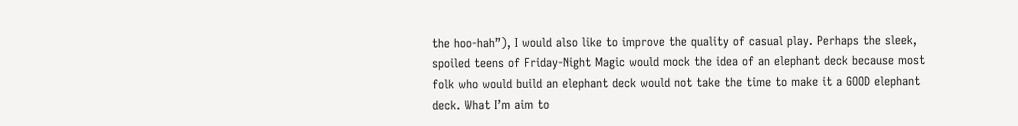the hoo-hah”), I would also like to improve the quality of casual play. Perhaps the sleek, spoiled teens of Friday-Night Magic would mock the idea of an elephant deck because most folk who would build an elephant deck would not take the time to make it a GOOD elephant deck. What I’m aim to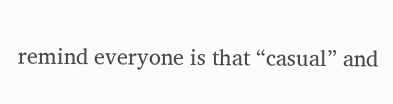remind everyone is that “casual” and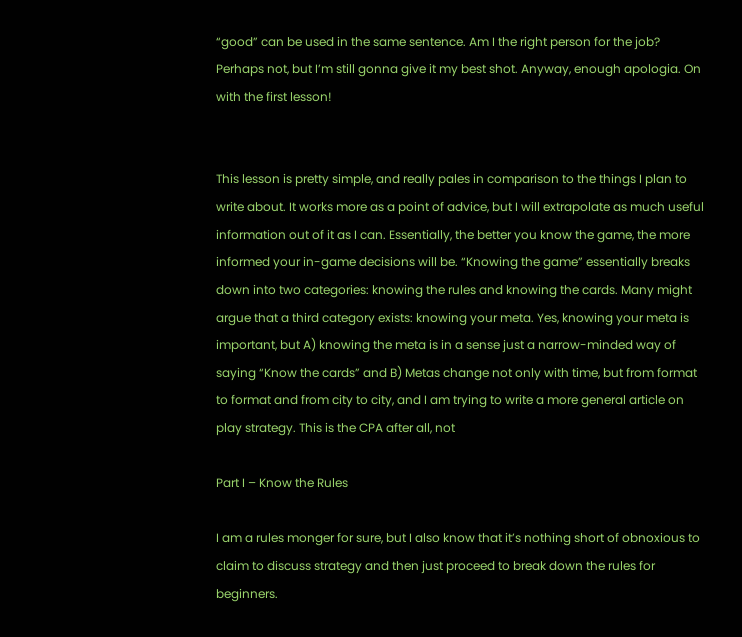“good” can be used in the same sentence. Am I the right person for the job? Perhaps not, but I’m still gonna give it my best shot. Anyway, enough apologia. On with the first lesson!


This lesson is pretty simple, and really pales in comparison to the things I plan to write about. It works more as a point of advice, but I will extrapolate as much useful information out of it as I can. Essentially, the better you know the game, the more informed your in-game decisions will be. “Knowing the game” essentially breaks down into two categories: knowing the rules and knowing the cards. Many might argue that a third category exists: knowing your meta. Yes, knowing your meta is important, but A) knowing the meta is in a sense just a narrow-minded way of saying “Know the cards” and B) Metas change not only with time, but from format to format and from city to city, and I am trying to write a more general article on play strategy. This is the CPA after all, not

Part I – Know the Rules

I am a rules monger for sure, but I also know that it’s nothing short of obnoxious to claim to discuss strategy and then just proceed to break down the rules for beginners.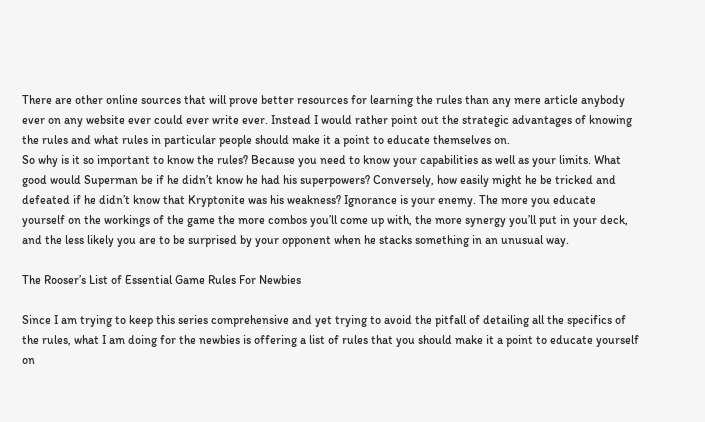There are other online sources that will prove better resources for learning the rules than any mere article anybody ever on any website ever could ever write ever. Instead I would rather point out the strategic advantages of knowing the rules and what rules in particular people should make it a point to educate themselves on.
So why is it so important to know the rules? Because you need to know your capabilities as well as your limits. What good would Superman be if he didn’t know he had his superpowers? Conversely, how easily might he be tricked and defeated if he didn’t know that Kryptonite was his weakness? Ignorance is your enemy. The more you educate yourself on the workings of the game the more combos you’ll come up with, the more synergy you’ll put in your deck, and the less likely you are to be surprised by your opponent when he stacks something in an unusual way.

The Rooser’s List of Essential Game Rules For Newbies

Since I am trying to keep this series comprehensive and yet trying to avoid the pitfall of detailing all the specifics of the rules, what I am doing for the newbies is offering a list of rules that you should make it a point to educate yourself on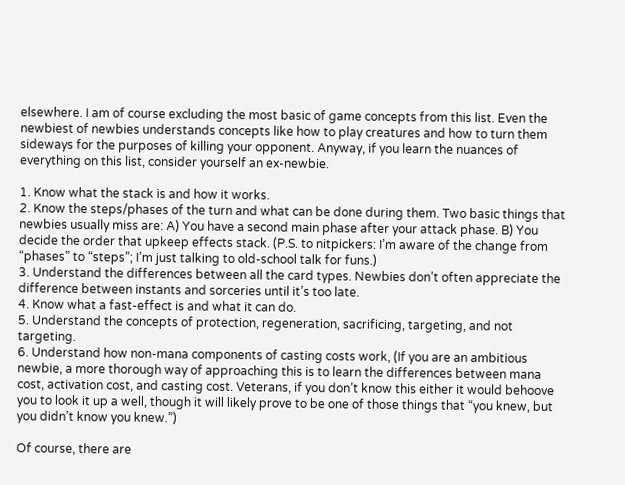elsewhere. I am of course excluding the most basic of game concepts from this list. Even the newbiest of newbies understands concepts like how to play creatures and how to turn them sideways for the purposes of killing your opponent. Anyway, if you learn the nuances of everything on this list, consider yourself an ex-newbie.

1. Know what the stack is and how it works.
2. Know the steps/phases of the turn and what can be done during them. Two basic things that newbies usually miss are: A) You have a second main phase after your attack phase. B) You decide the order that upkeep effects stack. (P.S. to nitpickers: I’m aware of the change from “phases” to “steps”; I’m just talking to old-school talk for funs.)
3. Understand the differences between all the card types. Newbies don’t often appreciate the difference between instants and sorceries until it’s too late.
4. Know what a fast-effect is and what it can do.
5. Understand the concepts of protection, regeneration, sacrificing, targeting, and not targeting.
6. Understand how non-mana components of casting costs work, (If you are an ambitious newbie, a more thorough way of approaching this is to learn the differences between mana cost, activation cost, and casting cost. Veterans, if you don’t know this either it would behoove you to look it up a well, though it will likely prove to be one of those things that “you knew, but you didn’t know you knew.”)

Of course, there are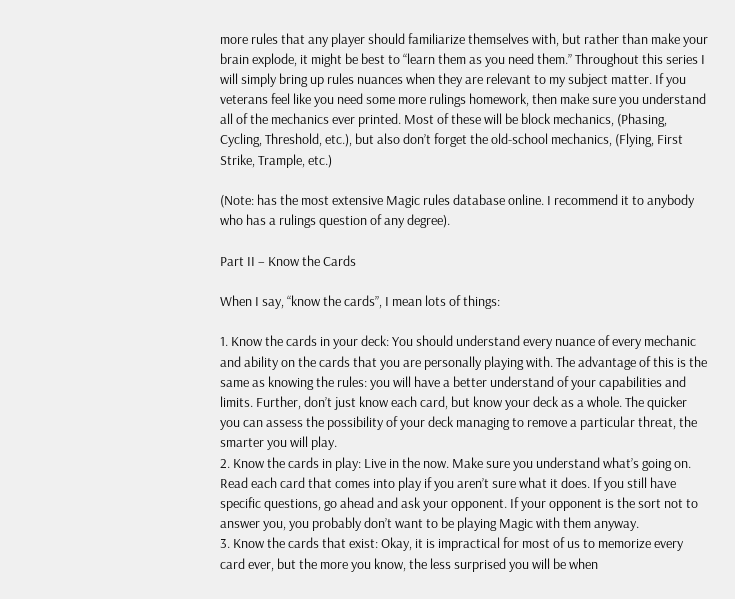more rules that any player should familiarize themselves with, but rather than make your brain explode, it might be best to “learn them as you need them.” Throughout this series I will simply bring up rules nuances when they are relevant to my subject matter. If you veterans feel like you need some more rulings homework, then make sure you understand all of the mechanics ever printed. Most of these will be block mechanics, (Phasing, Cycling, Threshold, etc.), but also don’t forget the old-school mechanics, (Flying, First Strike, Trample, etc.)

(Note: has the most extensive Magic rules database online. I recommend it to anybody who has a rulings question of any degree).

Part II – Know the Cards

When I say, “know the cards”, I mean lots of things:

1. Know the cards in your deck: You should understand every nuance of every mechanic and ability on the cards that you are personally playing with. The advantage of this is the same as knowing the rules: you will have a better understand of your capabilities and limits. Further, don’t just know each card, but know your deck as a whole. The quicker you can assess the possibility of your deck managing to remove a particular threat, the smarter you will play.
2. Know the cards in play: Live in the now. Make sure you understand what’s going on. Read each card that comes into play if you aren’t sure what it does. If you still have specific questions, go ahead and ask your opponent. If your opponent is the sort not to answer you, you probably don’t want to be playing Magic with them anyway.
3. Know the cards that exist: Okay, it is impractical for most of us to memorize every card ever, but the more you know, the less surprised you will be when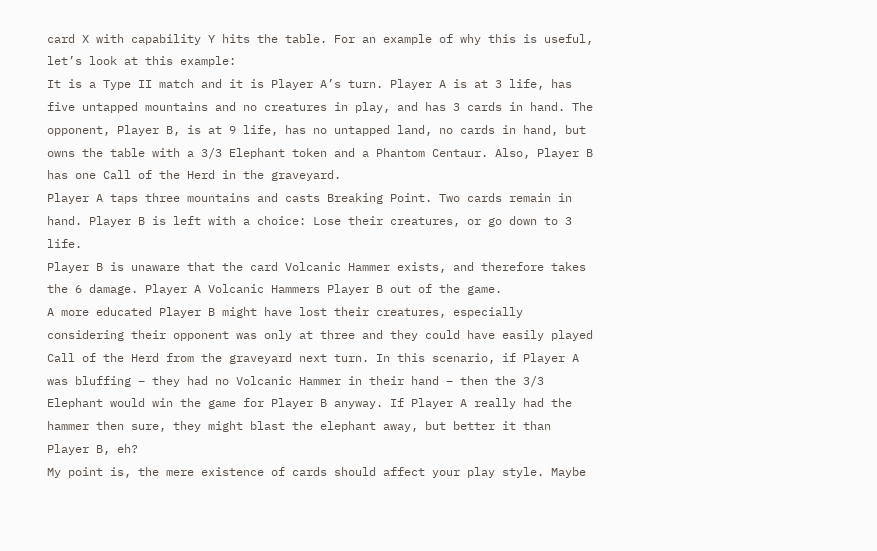card X with capability Y hits the table. For an example of why this is useful, let’s look at this example:
It is a Type II match and it is Player A’s turn. Player A is at 3 life, has five untapped mountains and no creatures in play, and has 3 cards in hand. The opponent, Player B, is at 9 life, has no untapped land, no cards in hand, but owns the table with a 3/3 Elephant token and a Phantom Centaur. Also, Player B has one Call of the Herd in the graveyard.
Player A taps three mountains and casts Breaking Point. Two cards remain in hand. Player B is left with a choice: Lose their creatures, or go down to 3 life.
Player B is unaware that the card Volcanic Hammer exists, and therefore takes the 6 damage. Player A Volcanic Hammers Player B out of the game.
A more educated Player B might have lost their creatures, especially considering their opponent was only at three and they could have easily played Call of the Herd from the graveyard next turn. In this scenario, if Player A was bluffing – they had no Volcanic Hammer in their hand – then the 3/3 Elephant would win the game for Player B anyway. If Player A really had the hammer then sure, they might blast the elephant away, but better it than Player B, eh?
My point is, the mere existence of cards should affect your play style. Maybe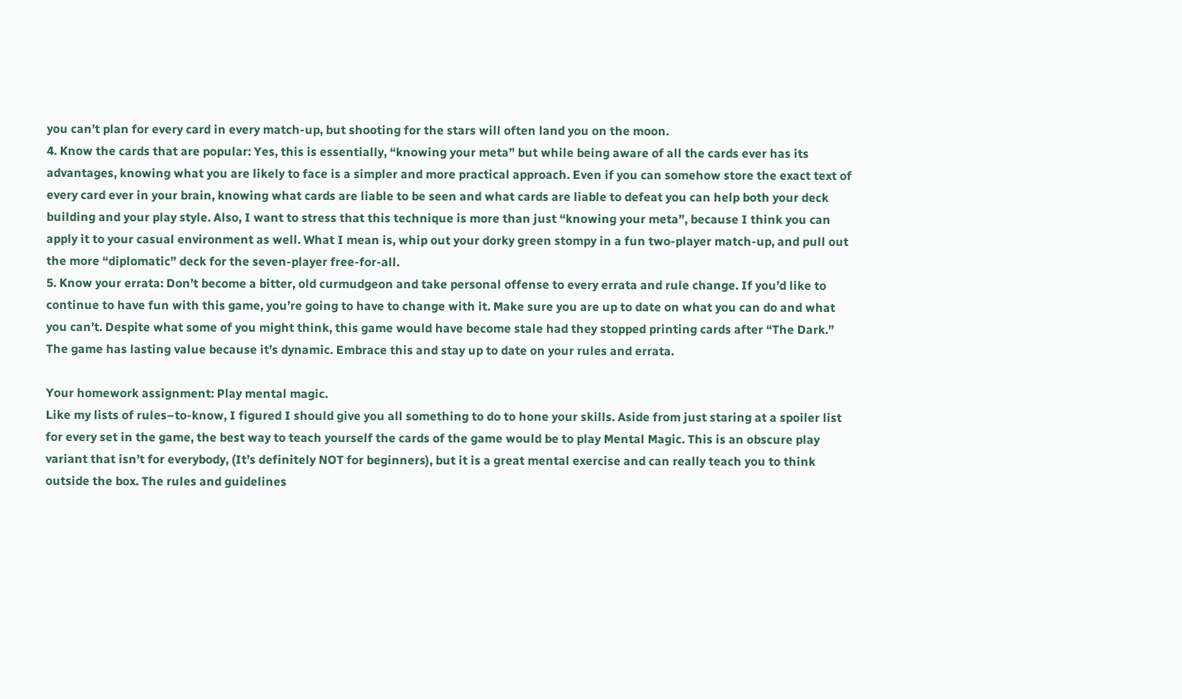you can’t plan for every card in every match-up, but shooting for the stars will often land you on the moon.
4. Know the cards that are popular: Yes, this is essentially, “knowing your meta” but while being aware of all the cards ever has its advantages, knowing what you are likely to face is a simpler and more practical approach. Even if you can somehow store the exact text of every card ever in your brain, knowing what cards are liable to be seen and what cards are liable to defeat you can help both your deck building and your play style. Also, I want to stress that this technique is more than just “knowing your meta”, because I think you can apply it to your casual environment as well. What I mean is, whip out your dorky green stompy in a fun two-player match-up, and pull out the more “diplomatic” deck for the seven-player free-for-all.
5. Know your errata: Don’t become a bitter, old curmudgeon and take personal offense to every errata and rule change. If you’d like to continue to have fun with this game, you’re going to have to change with it. Make sure you are up to date on what you can do and what you can’t. Despite what some of you might think, this game would have become stale had they stopped printing cards after “The Dark.” The game has lasting value because it’s dynamic. Embrace this and stay up to date on your rules and errata.

Your homework assignment: Play mental magic.
Like my lists of rules–to-know, I figured I should give you all something to do to hone your skills. Aside from just staring at a spoiler list for every set in the game, the best way to teach yourself the cards of the game would be to play Mental Magic. This is an obscure play variant that isn’t for everybody, (It’s definitely NOT for beginners), but it is a great mental exercise and can really teach you to think outside the box. The rules and guidelines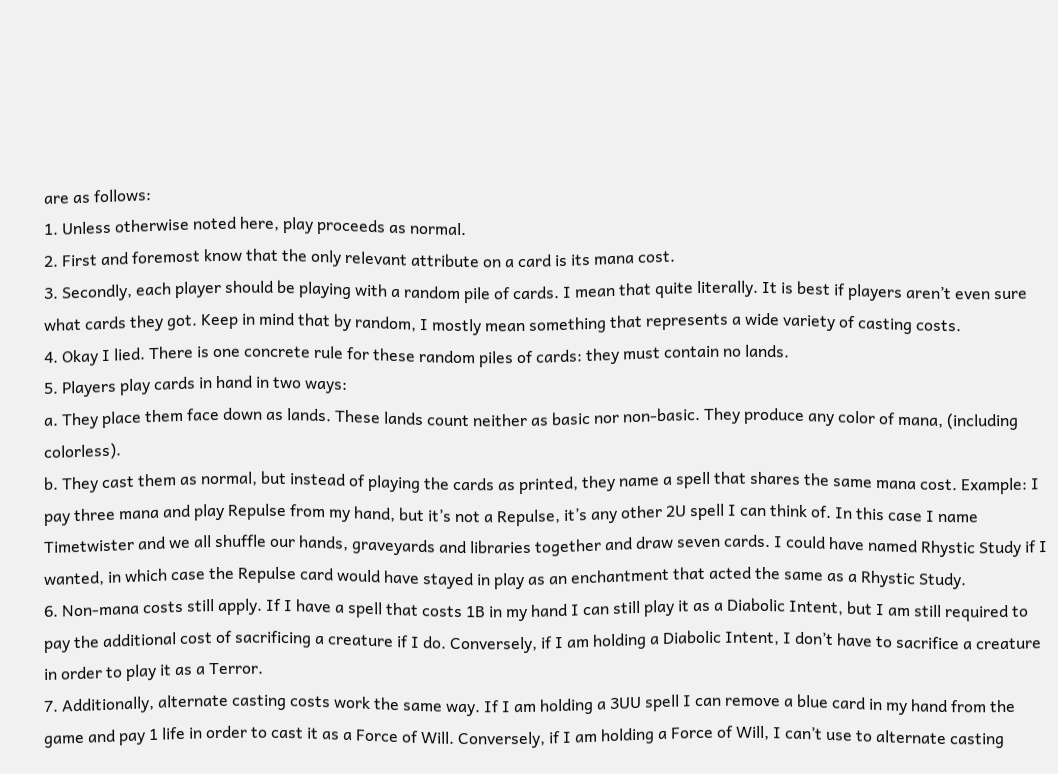are as follows:
1. Unless otherwise noted here, play proceeds as normal.
2. First and foremost know that the only relevant attribute on a card is its mana cost.
3. Secondly, each player should be playing with a random pile of cards. I mean that quite literally. It is best if players aren’t even sure what cards they got. Keep in mind that by random, I mostly mean something that represents a wide variety of casting costs.
4. Okay I lied. There is one concrete rule for these random piles of cards: they must contain no lands.
5. Players play cards in hand in two ways:
a. They place them face down as lands. These lands count neither as basic nor non-basic. They produce any color of mana, (including colorless).
b. They cast them as normal, but instead of playing the cards as printed, they name a spell that shares the same mana cost. Example: I pay three mana and play Repulse from my hand, but it’s not a Repulse, it’s any other 2U spell I can think of. In this case I name Timetwister and we all shuffle our hands, graveyards and libraries together and draw seven cards. I could have named Rhystic Study if I wanted, in which case the Repulse card would have stayed in play as an enchantment that acted the same as a Rhystic Study.
6. Non-mana costs still apply. If I have a spell that costs 1B in my hand I can still play it as a Diabolic Intent, but I am still required to pay the additional cost of sacrificing a creature if I do. Conversely, if I am holding a Diabolic Intent, I don’t have to sacrifice a creature in order to play it as a Terror.
7. Additionally, alternate casting costs work the same way. If I am holding a 3UU spell I can remove a blue card in my hand from the game and pay 1 life in order to cast it as a Force of Will. Conversely, if I am holding a Force of Will, I can’t use to alternate casting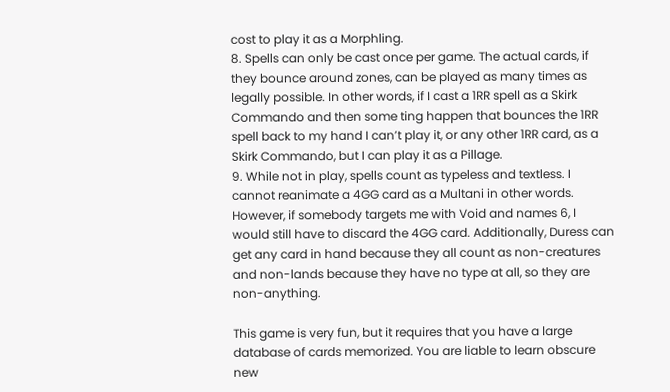cost to play it as a Morphling.
8. Spells can only be cast once per game. The actual cards, if they bounce around zones, can be played as many times as legally possible. In other words, if I cast a 1RR spell as a Skirk Commando and then some ting happen that bounces the 1RR spell back to my hand I can’t play it, or any other 1RR card, as a Skirk Commando, but I can play it as a Pillage.
9. While not in play, spells count as typeless and textless. I cannot reanimate a 4GG card as a Multani in other words. However, if somebody targets me with Void and names 6, I would still have to discard the 4GG card. Additionally, Duress can get any card in hand because they all count as non-creatures and non-lands because they have no type at all, so they are non-anything.

This game is very fun, but it requires that you have a large database of cards memorized. You are liable to learn obscure new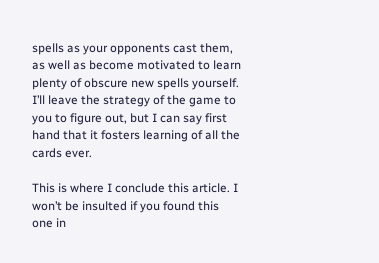spells as your opponents cast them, as well as become motivated to learn plenty of obscure new spells yourself. I’ll leave the strategy of the game to you to figure out, but I can say first hand that it fosters learning of all the cards ever.

This is where I conclude this article. I won’t be insulted if you found this one in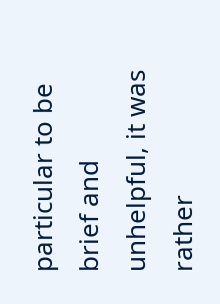particular to be brief and unhelpful, it was rather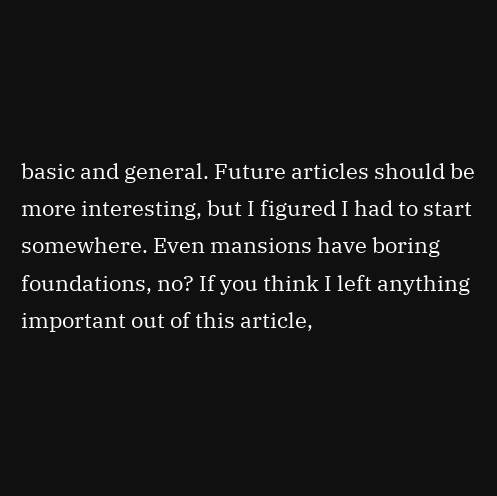basic and general. Future articles should be more interesting, but I figured I had to start somewhere. Even mansions have boring foundations, no? If you think I left anything important out of this article,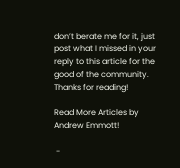don’t berate me for it, just post what I missed in your reply to this article for the good of the community. Thanks for reading!

Read More Articles by Andrew Emmott!

 -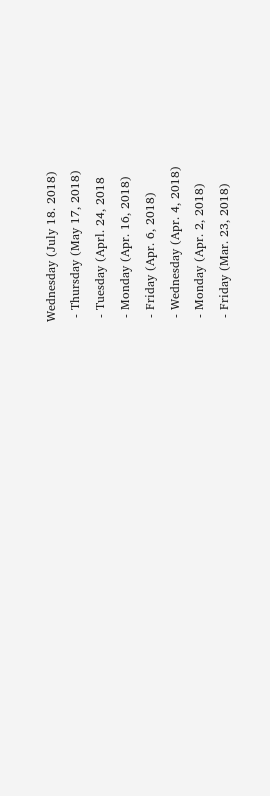Wednesday (July 18. 2018)
 - Thursday (May 17, 2018)
 - Tuesday (Aprl. 24, 2018
 - Monday (Apr. 16, 2018)
 - Friday (Apr. 6, 2018)
 - Wednesday (Apr. 4, 2018)
 - Monday (Apr. 2, 2018)
 - Friday (Mar. 23, 2018)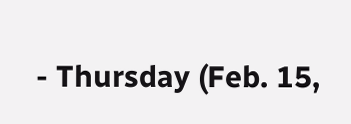- Thursday (Feb. 15,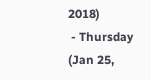2018)
 - Thursday (Jan 25,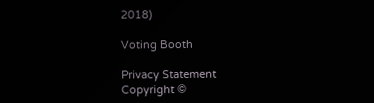2018)

Voting Booth

Privacy Statement
Copyright ©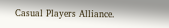Casual Players Alliance.